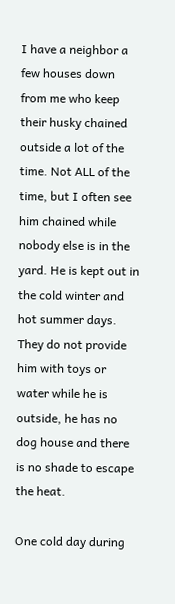I have a neighbor a few houses down from me who keep their husky chained outside a lot of the time. Not ALL of the time, but I often see him chained while nobody else is in the yard. He is kept out in the cold winter and hot summer days. They do not provide him with toys or water while he is outside, he has no dog house and there is no shade to escape the heat.

One cold day during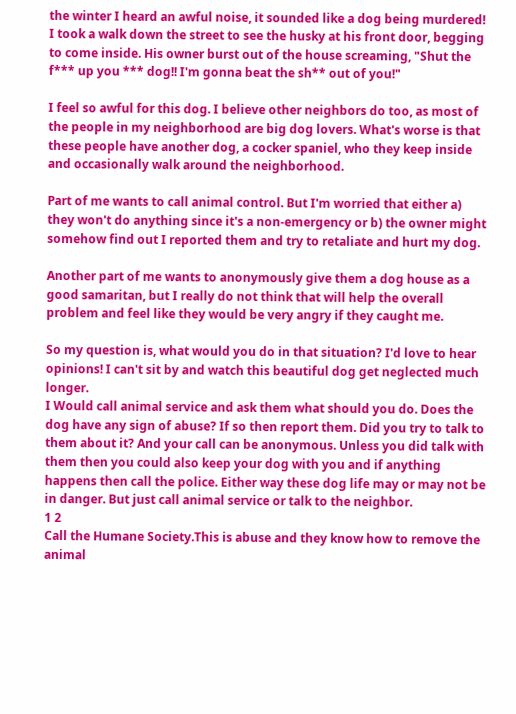the winter I heard an awful noise, it sounded like a dog being murdered! I took a walk down the street to see the husky at his front door, begging to come inside. His owner burst out of the house screaming, "Shut the f*** up you *** dog!! I'm gonna beat the sh** out of you!"

I feel so awful for this dog. I believe other neighbors do too, as most of the people in my neighborhood are big dog lovers. What's worse is that these people have another dog, a cocker spaniel, who they keep inside and occasionally walk around the neighborhood.

Part of me wants to call animal control. But I'm worried that either a) they won't do anything since it's a non-emergency or b) the owner might somehow find out I reported them and try to retaliate and hurt my dog.

Another part of me wants to anonymously give them a dog house as a good samaritan, but I really do not think that will help the overall problem and feel like they would be very angry if they caught me.

So my question is, what would you do in that situation? I'd love to hear opinions! I can't sit by and watch this beautiful dog get neglected much longer.
I Would call animal service and ask them what should you do. Does the dog have any sign of abuse? If so then report them. Did you try to talk to them about it? And your call can be anonymous. Unless you did talk with them then you could also keep your dog with you and if anything happens then call the police. Either way these dog life may or may not be in danger. But just call animal service or talk to the neighbor.
1 2
Call the Humane Society.This is abuse and they know how to remove the animal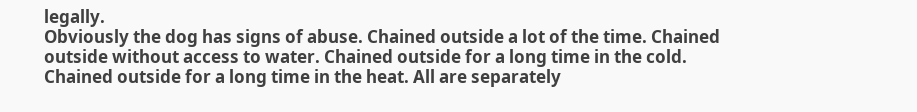legally.
Obviously the dog has signs of abuse. Chained outside a lot of the time. Chained outside without access to water. Chained outside for a long time in the cold. Chained outside for a long time in the heat. All are separately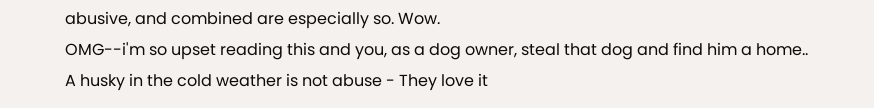abusive, and combined are especially so. Wow.
OMG--i'm so upset reading this and you, as a dog owner, steal that dog and find him a home..
A husky in the cold weather is not abuse - They love it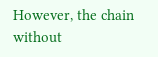However, the chain without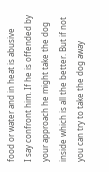food or water and in heat is abusive
I say confront him. If he is offended by your approach he might take the dog inside which is all the better. But if not you can try to take the dog away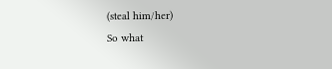(steal him/her)
So what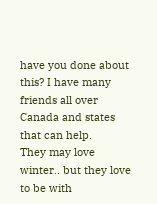have you done about this? I have many friends all over Canada and states that can help.
They may love winter.. but they love to be with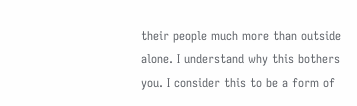their people much more than outside alone. I understand why this bothers you. I consider this to be a form of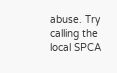abuse. Try calling the local SPCA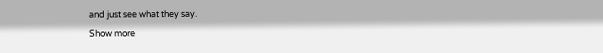and just see what they say.
Show more